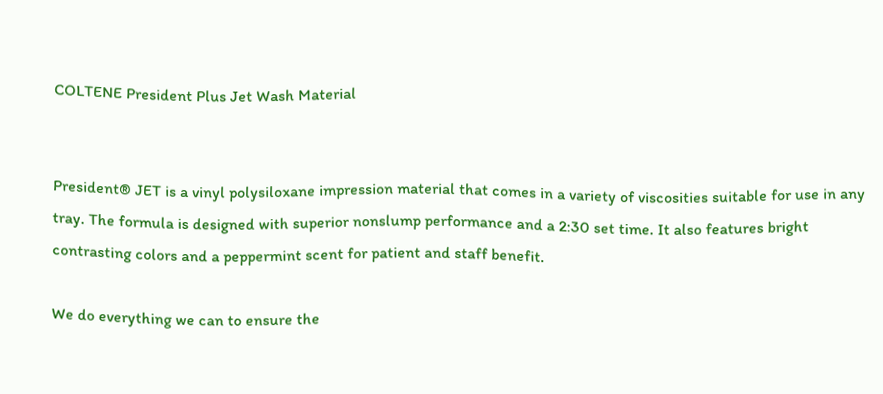COLTENE President Plus Jet Wash Material


President® JET is a vinyl polysiloxane impression material that comes in a variety of viscosities suitable for use in any tray. The formula is designed with superior nonslump performance and a 2:30 set time. It also features bright contrasting colors and a peppermint scent for patient and staff benefit.

We do everything we can to ensure the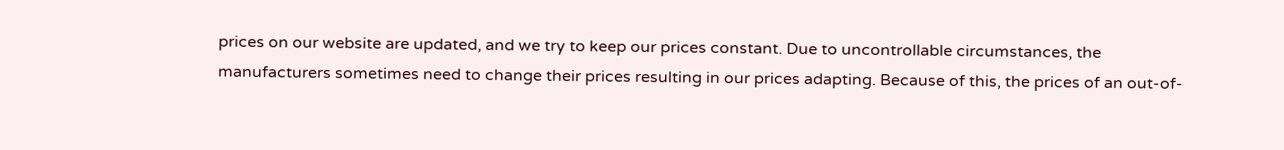prices on our website are updated, and we try to keep our prices constant. Due to uncontrollable circumstances, the manufacturers sometimes need to change their prices resulting in our prices adapting. Because of this, the prices of an out-of-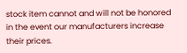stock item cannot and will not be honored in the event our manufacturers increase their prices.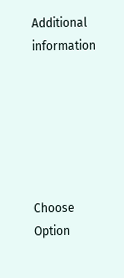Additional information






Choose Option